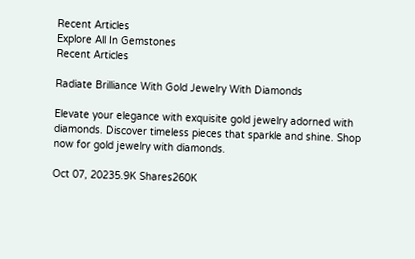Recent Articles
Explore All In Gemstones
Recent Articles

Radiate Brilliance With Gold Jewelry With Diamonds

Elevate your elegance with exquisite gold jewelry adorned with diamonds. Discover timeless pieces that sparkle and shine. Shop now for gold jewelry with diamonds.

Oct 07, 20235.9K Shares260K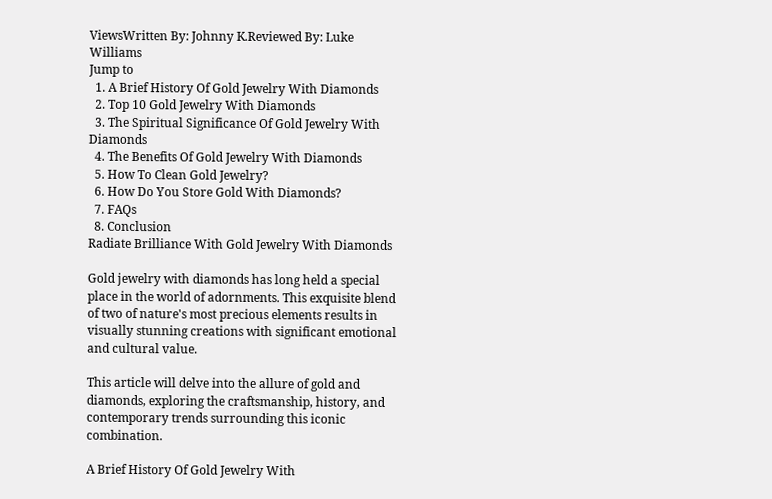ViewsWritten By: Johnny K.Reviewed By: Luke Williams
Jump to
  1. A Brief History Of Gold Jewelry With Diamonds
  2. Top 10 Gold Jewelry With Diamonds
  3. The Spiritual Significance Of Gold Jewelry With Diamonds
  4. The Benefits Of Gold Jewelry With Diamonds
  5. How To Clean Gold Jewelry?
  6. How Do You Store Gold With Diamonds?
  7. FAQs
  8. Conclusion
Radiate Brilliance With Gold Jewelry With Diamonds

Gold jewelry with diamonds has long held a special place in the world of adornments. This exquisite blend of two of nature's most precious elements results in visually stunning creations with significant emotional and cultural value.

This article will delve into the allure of gold and diamonds, exploring the craftsmanship, history, and contemporary trends surrounding this iconic combination.

A Brief History Of Gold Jewelry With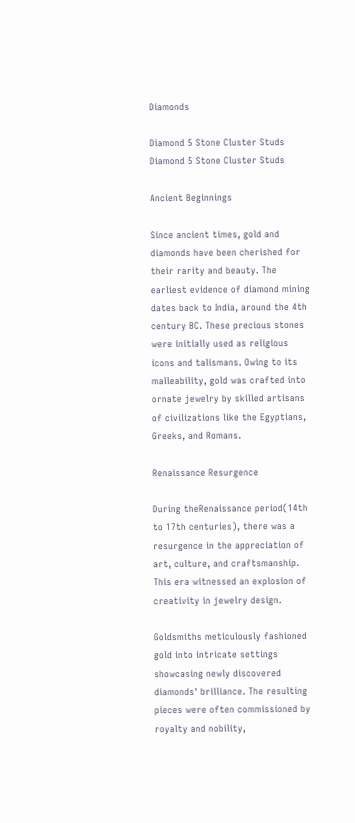Diamonds

Diamond 5 Stone Cluster Studs
Diamond 5 Stone Cluster Studs

Ancient Beginnings

Since ancient times, gold and diamonds have been cherished for their rarity and beauty. The earliest evidence of diamond mining dates back to India, around the 4th century BC. These precious stones were initially used as religious icons and talismans. Owing to its malleability, gold was crafted into ornate jewelry by skilled artisans of civilizations like the Egyptians, Greeks, and Romans.

Renaissance Resurgence

During theRenaissance period(14th to 17th centuries), there was a resurgence in the appreciation of art, culture, and craftsmanship. This era witnessed an explosion of creativity in jewelry design.

Goldsmiths meticulously fashioned gold into intricate settings showcasing newly discovered diamonds' brilliance. The resulting pieces were often commissioned by royalty and nobility,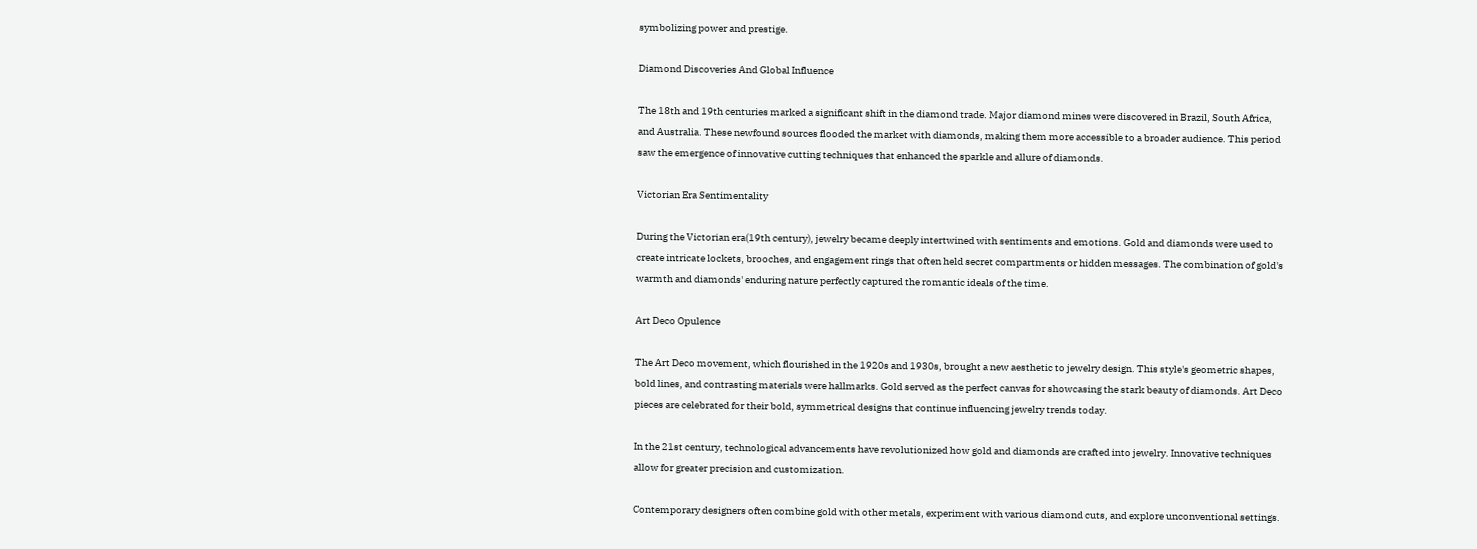symbolizing power and prestige.

Diamond Discoveries And Global Influence

The 18th and 19th centuries marked a significant shift in the diamond trade. Major diamond mines were discovered in Brazil, South Africa, and Australia. These newfound sources flooded the market with diamonds, making them more accessible to a broader audience. This period saw the emergence of innovative cutting techniques that enhanced the sparkle and allure of diamonds.

Victorian Era Sentimentality

During the Victorian era(19th century), jewelry became deeply intertwined with sentiments and emotions. Gold and diamonds were used to create intricate lockets, brooches, and engagement rings that often held secret compartments or hidden messages. The combination of gold's warmth and diamonds' enduring nature perfectly captured the romantic ideals of the time.

Art Deco Opulence

The Art Deco movement, which flourished in the 1920s and 1930s, brought a new aesthetic to jewelry design. This style's geometric shapes, bold lines, and contrasting materials were hallmarks. Gold served as the perfect canvas for showcasing the stark beauty of diamonds. Art Deco pieces are celebrated for their bold, symmetrical designs that continue influencing jewelry trends today.

In the 21st century, technological advancements have revolutionized how gold and diamonds are crafted into jewelry. Innovative techniques allow for greater precision and customization.

Contemporary designers often combine gold with other metals, experiment with various diamond cuts, and explore unconventional settings.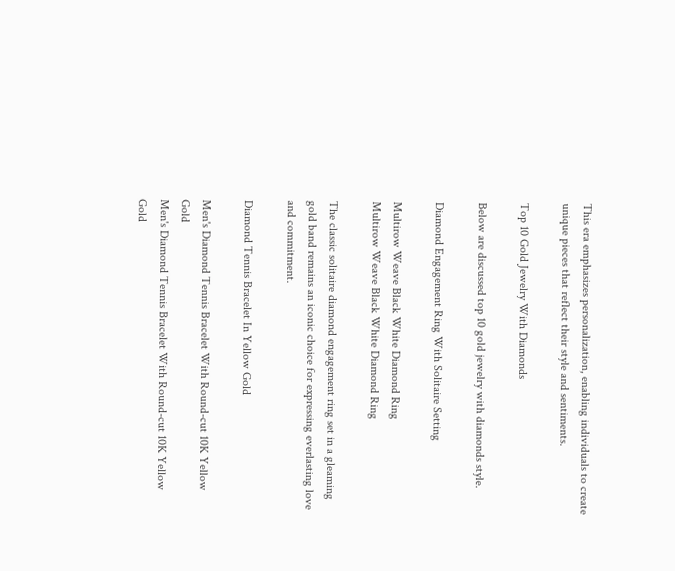This era emphasizes personalization, enabling individuals to create unique pieces that reflect their style and sentiments.

Top 10 Gold Jewelry With Diamonds

Below are discussed top 10 gold jewelry with diamonds style.

Diamond Engagement Ring With Solitaire Setting

Multirow Weave Black White Diamond Ring
Multirow Weave Black White Diamond Ring

The classic solitaire diamond engagement ring set in a gleaming gold band remains an iconic choice for expressing everlasting love and commitment.

Diamond Tennis Bracelet In Yellow Gold

Men's Diamond Tennis Bracelet With Round-cut 10K Yellow Gold
Men's Diamond Tennis Bracelet With Round-cut 10K Yellow Gold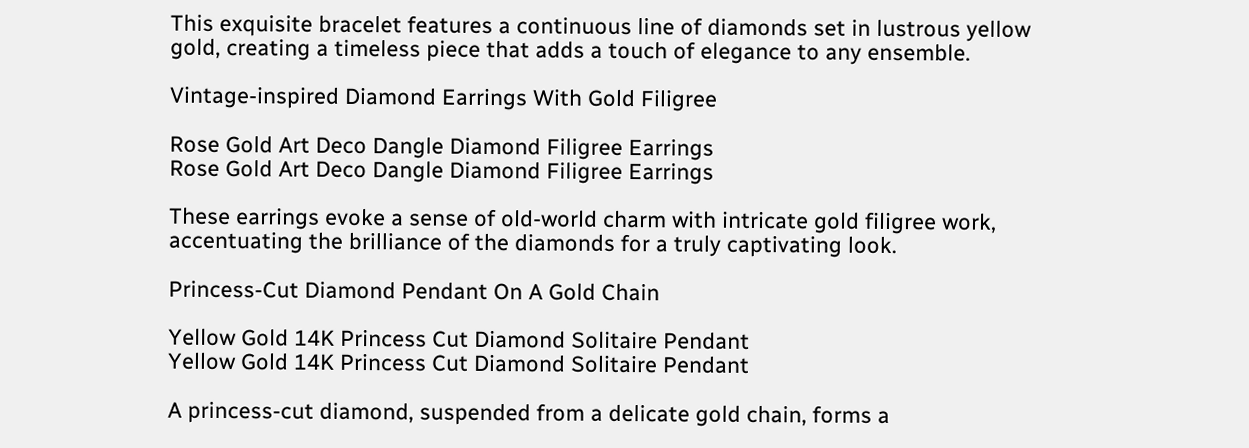This exquisite bracelet features a continuous line of diamonds set in lustrous yellow gold, creating a timeless piece that adds a touch of elegance to any ensemble.

Vintage-inspired Diamond Earrings With Gold Filigree

Rose Gold Art Deco Dangle Diamond Filigree Earrings
Rose Gold Art Deco Dangle Diamond Filigree Earrings

These earrings evoke a sense of old-world charm with intricate gold filigree work, accentuating the brilliance of the diamonds for a truly captivating look.

Princess-Cut Diamond Pendant On A Gold Chain

Yellow Gold 14K Princess Cut Diamond Solitaire Pendant
Yellow Gold 14K Princess Cut Diamond Solitaire Pendant

A princess-cut diamond, suspended from a delicate gold chain, forms a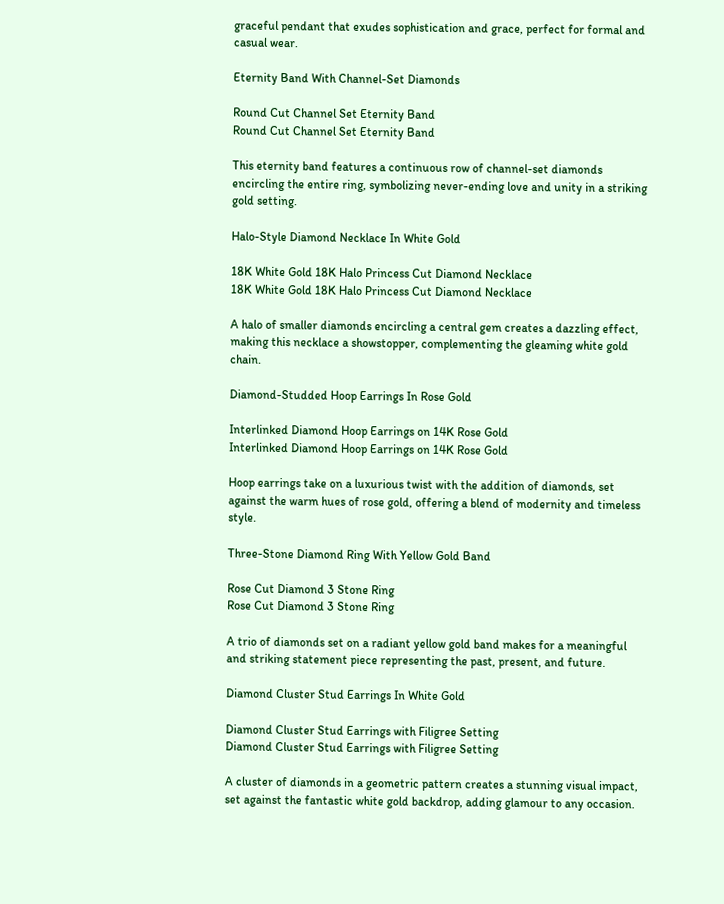graceful pendant that exudes sophistication and grace, perfect for formal and casual wear.

Eternity Band With Channel-Set Diamonds

Round Cut Channel Set Eternity Band
Round Cut Channel Set Eternity Band

This eternity band features a continuous row of channel-set diamonds encircling the entire ring, symbolizing never-ending love and unity in a striking gold setting.

Halo-Style Diamond Necklace In White Gold

18K White Gold 18K Halo Princess Cut Diamond Necklace
18K White Gold 18K Halo Princess Cut Diamond Necklace

A halo of smaller diamonds encircling a central gem creates a dazzling effect, making this necklace a showstopper, complementing the gleaming white gold chain.

Diamond-Studded Hoop Earrings In Rose Gold

Interlinked Diamond Hoop Earrings on 14K Rose Gold
Interlinked Diamond Hoop Earrings on 14K Rose Gold

Hoop earrings take on a luxurious twist with the addition of diamonds, set against the warm hues of rose gold, offering a blend of modernity and timeless style.

Three-Stone Diamond Ring With Yellow Gold Band

Rose Cut Diamond 3 Stone Ring
Rose Cut Diamond 3 Stone Ring

A trio of diamonds set on a radiant yellow gold band makes for a meaningful and striking statement piece representing the past, present, and future.

Diamond Cluster Stud Earrings In White Gold

Diamond Cluster Stud Earrings with Filigree Setting
Diamond Cluster Stud Earrings with Filigree Setting

A cluster of diamonds in a geometric pattern creates a stunning visual impact, set against the fantastic white gold backdrop, adding glamour to any occasion.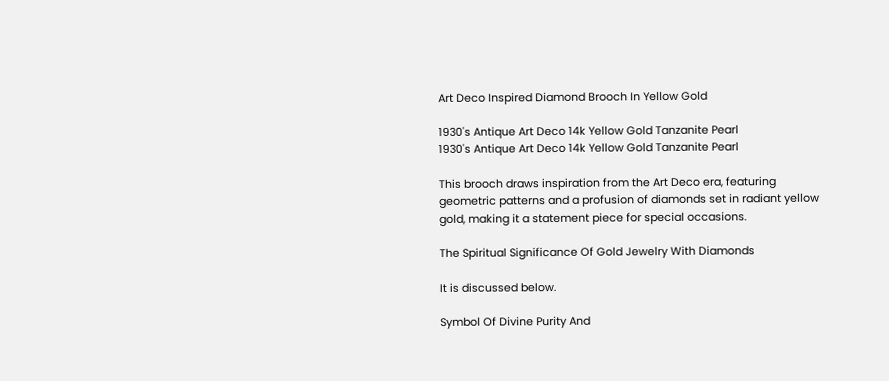Art Deco Inspired Diamond Brooch In Yellow Gold

1930's Antique Art Deco 14k Yellow Gold Tanzanite Pearl
1930's Antique Art Deco 14k Yellow Gold Tanzanite Pearl

This brooch draws inspiration from the Art Deco era, featuring geometric patterns and a profusion of diamonds set in radiant yellow gold, making it a statement piece for special occasions.

The Spiritual Significance Of Gold Jewelry With Diamonds

It is discussed below.

Symbol Of Divine Purity And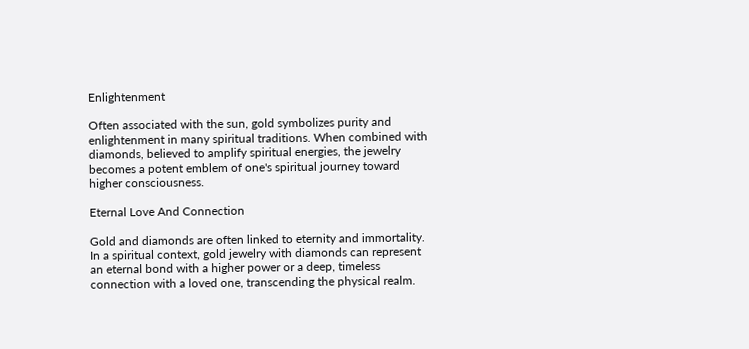Enlightenment

Often associated with the sun, gold symbolizes purity and enlightenment in many spiritual traditions. When combined with diamonds, believed to amplify spiritual energies, the jewelry becomes a potent emblem of one's spiritual journey toward higher consciousness.

Eternal Love And Connection

Gold and diamonds are often linked to eternity and immortality. In a spiritual context, gold jewelry with diamonds can represent an eternal bond with a higher power or a deep, timeless connection with a loved one, transcending the physical realm.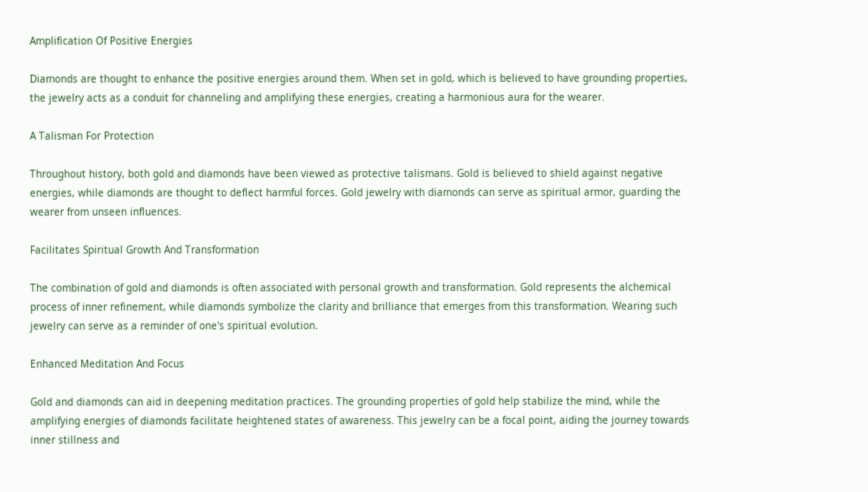Amplification Of Positive Energies

Diamonds are thought to enhance the positive energies around them. When set in gold, which is believed to have grounding properties, the jewelry acts as a conduit for channeling and amplifying these energies, creating a harmonious aura for the wearer.

A Talisman For Protection

Throughout history, both gold and diamonds have been viewed as protective talismans. Gold is believed to shield against negative energies, while diamonds are thought to deflect harmful forces. Gold jewelry with diamonds can serve as spiritual armor, guarding the wearer from unseen influences.

Facilitates Spiritual Growth And Transformation

The combination of gold and diamonds is often associated with personal growth and transformation. Gold represents the alchemical process of inner refinement, while diamonds symbolize the clarity and brilliance that emerges from this transformation. Wearing such jewelry can serve as a reminder of one's spiritual evolution.

Enhanced Meditation And Focus

Gold and diamonds can aid in deepening meditation practices. The grounding properties of gold help stabilize the mind, while the amplifying energies of diamonds facilitate heightened states of awareness. This jewelry can be a focal point, aiding the journey towards inner stillness and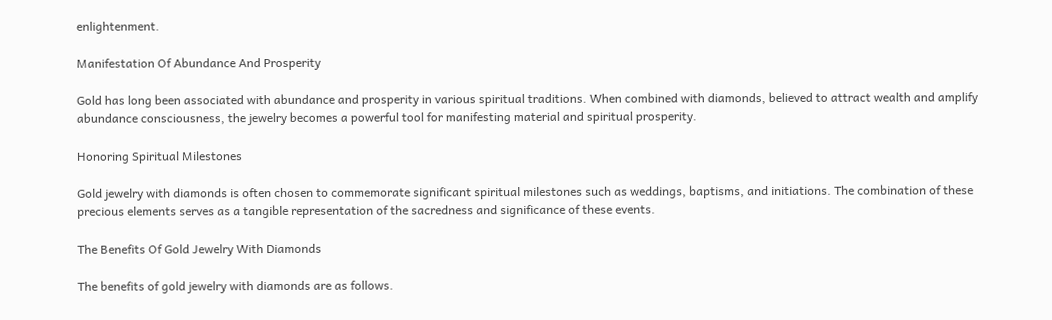enlightenment.

Manifestation Of Abundance And Prosperity

Gold has long been associated with abundance and prosperity in various spiritual traditions. When combined with diamonds, believed to attract wealth and amplify abundance consciousness, the jewelry becomes a powerful tool for manifesting material and spiritual prosperity.

Honoring Spiritual Milestones

Gold jewelry with diamonds is often chosen to commemorate significant spiritual milestones such as weddings, baptisms, and initiations. The combination of these precious elements serves as a tangible representation of the sacredness and significance of these events.

The Benefits Of Gold Jewelry With Diamonds

The benefits of gold jewelry with diamonds are as follows.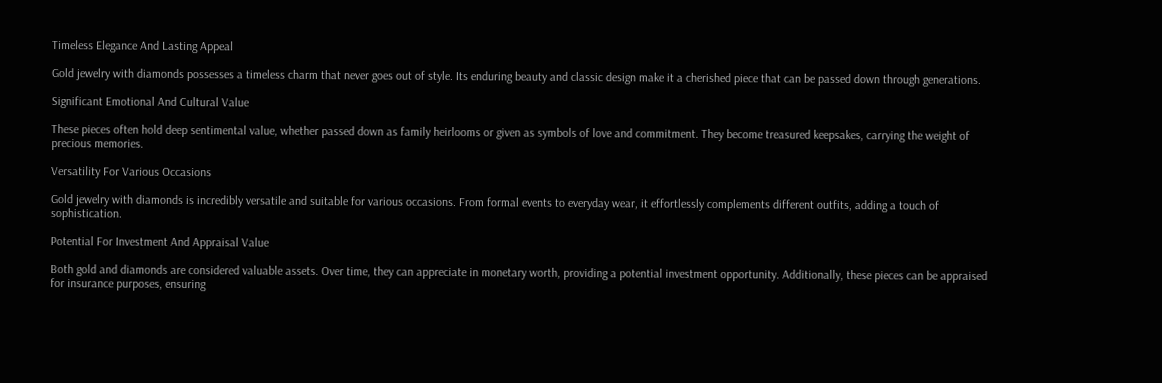Timeless Elegance And Lasting Appeal

Gold jewelry with diamonds possesses a timeless charm that never goes out of style. Its enduring beauty and classic design make it a cherished piece that can be passed down through generations.

Significant Emotional And Cultural Value

These pieces often hold deep sentimental value, whether passed down as family heirlooms or given as symbols of love and commitment. They become treasured keepsakes, carrying the weight of precious memories.

Versatility For Various Occasions

Gold jewelry with diamonds is incredibly versatile and suitable for various occasions. From formal events to everyday wear, it effortlessly complements different outfits, adding a touch of sophistication.

Potential For Investment And Appraisal Value

Both gold and diamonds are considered valuable assets. Over time, they can appreciate in monetary worth, providing a potential investment opportunity. Additionally, these pieces can be appraised for insurance purposes, ensuring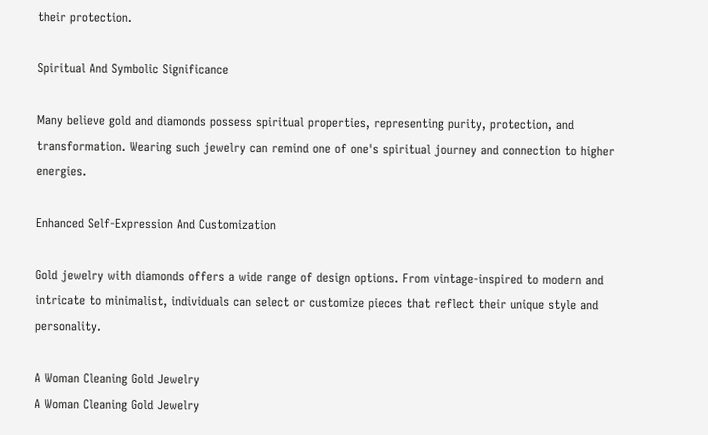their protection.

Spiritual And Symbolic Significance

Many believe gold and diamonds possess spiritual properties, representing purity, protection, and transformation. Wearing such jewelry can remind one of one's spiritual journey and connection to higher energies.

Enhanced Self-Expression And Customization

Gold jewelry with diamonds offers a wide range of design options. From vintage-inspired to modern and intricate to minimalist, individuals can select or customize pieces that reflect their unique style and personality.

A Woman Cleaning Gold Jewelry
A Woman Cleaning Gold Jewelry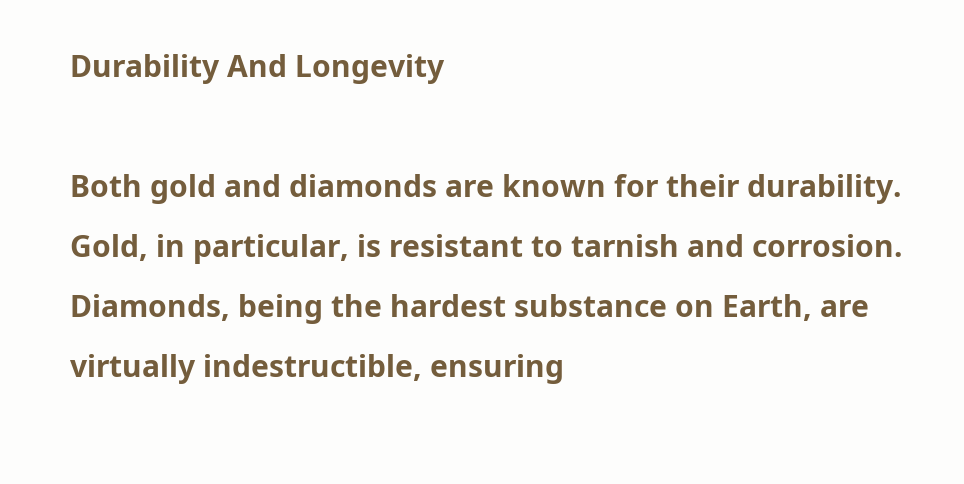Durability And Longevity

Both gold and diamonds are known for their durability. Gold, in particular, is resistant to tarnish and corrosion. Diamonds, being the hardest substance on Earth, are virtually indestructible, ensuring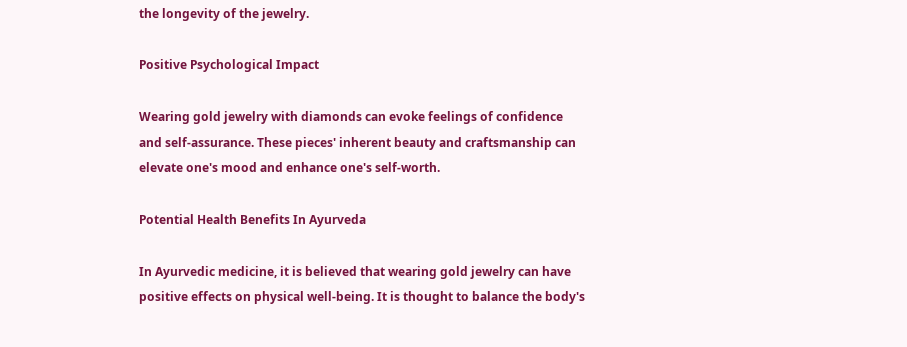the longevity of the jewelry.

Positive Psychological Impact

Wearing gold jewelry with diamonds can evoke feelings of confidence and self-assurance. These pieces' inherent beauty and craftsmanship can elevate one's mood and enhance one's self-worth.

Potential Health Benefits In Ayurveda

In Ayurvedic medicine, it is believed that wearing gold jewelry can have positive effects on physical well-being. It is thought to balance the body's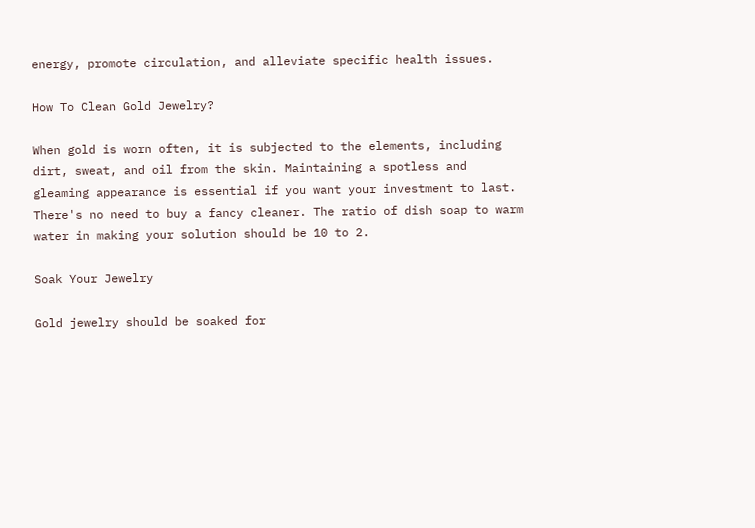energy, promote circulation, and alleviate specific health issues.

How To Clean Gold Jewelry?

When gold is worn often, it is subjected to the elements, including dirt, sweat, and oil from the skin. Maintaining a spotless and gleaming appearance is essential if you want your investment to last. There's no need to buy a fancy cleaner. The ratio of dish soap to warm water in making your solution should be 10 to 2.

Soak Your Jewelry

Gold jewelry should be soaked for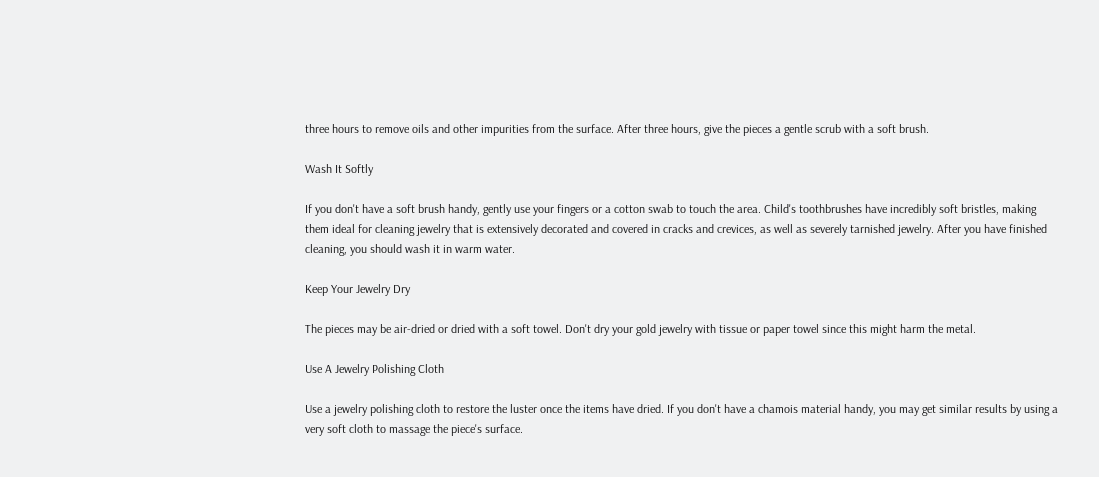three hours to remove oils and other impurities from the surface. After three hours, give the pieces a gentle scrub with a soft brush.

Wash It Softly

If you don't have a soft brush handy, gently use your fingers or a cotton swab to touch the area. Child's toothbrushes have incredibly soft bristles, making them ideal for cleaning jewelry that is extensively decorated and covered in cracks and crevices, as well as severely tarnished jewelry. After you have finished cleaning, you should wash it in warm water.

Keep Your Jewelry Dry

The pieces may be air-dried or dried with a soft towel. Don't dry your gold jewelry with tissue or paper towel since this might harm the metal.

Use A Jewelry Polishing Cloth

Use a jewelry polishing cloth to restore the luster once the items have dried. If you don't have a chamois material handy, you may get similar results by using a very soft cloth to massage the piece's surface.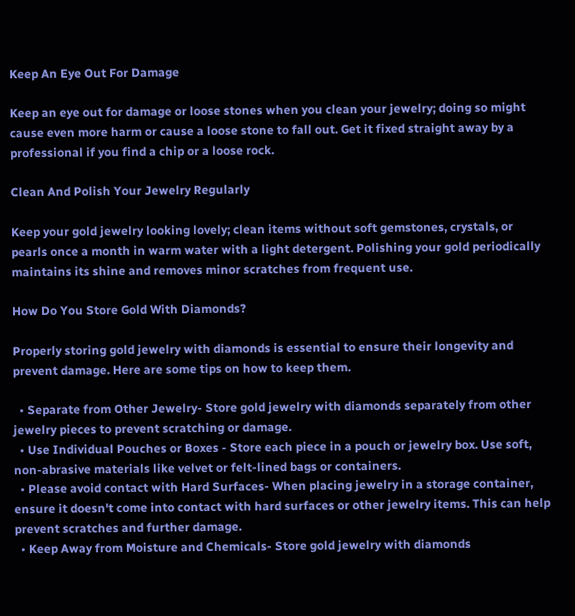Keep An Eye Out For Damage

Keep an eye out for damage or loose stones when you clean your jewelry; doing so might cause even more harm or cause a loose stone to fall out. Get it fixed straight away by a professional if you find a chip or a loose rock.

Clean And Polish Your Jewelry Regularly

Keep your gold jewelry looking lovely; clean items without soft gemstones, crystals, or pearls once a month in warm water with a light detergent. Polishing your gold periodically maintains its shine and removes minor scratches from frequent use.

How Do You Store Gold With Diamonds?

Properly storing gold jewelry with diamonds is essential to ensure their longevity and prevent damage. Here are some tips on how to keep them.

  • Separate from Other Jewelry- Store gold jewelry with diamonds separately from other jewelry pieces to prevent scratching or damage.
  • Use Individual Pouches or Boxes - Store each piece in a pouch or jewelry box. Use soft, non-abrasive materials like velvet or felt-lined bags or containers.
  • Please avoid contact with Hard Surfaces- When placing jewelry in a storage container, ensure it doesn't come into contact with hard surfaces or other jewelry items. This can help prevent scratches and further damage.
  • Keep Away from Moisture and Chemicals- Store gold jewelry with diamonds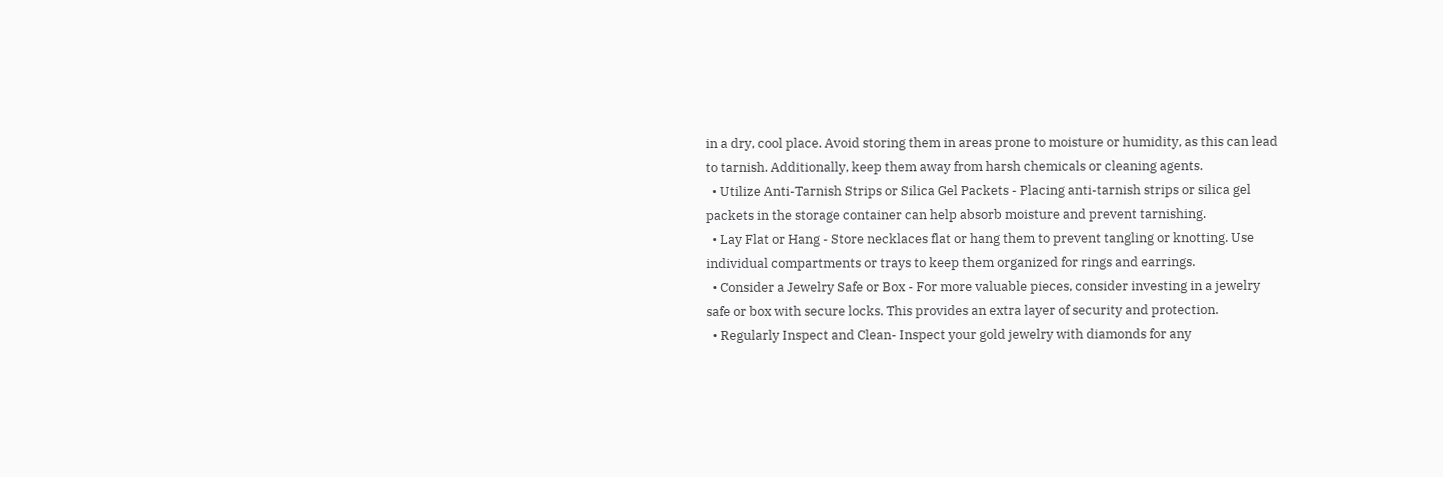in a dry, cool place. Avoid storing them in areas prone to moisture or humidity, as this can lead to tarnish. Additionally, keep them away from harsh chemicals or cleaning agents.
  • Utilize Anti-Tarnish Strips or Silica Gel Packets - Placing anti-tarnish strips or silica gel packets in the storage container can help absorb moisture and prevent tarnishing.
  • Lay Flat or Hang - Store necklaces flat or hang them to prevent tangling or knotting. Use individual compartments or trays to keep them organized for rings and earrings.
  • Consider a Jewelry Safe or Box - For more valuable pieces, consider investing in a jewelry safe or box with secure locks. This provides an extra layer of security and protection.
  • Regularly Inspect and Clean- Inspect your gold jewelry with diamonds for any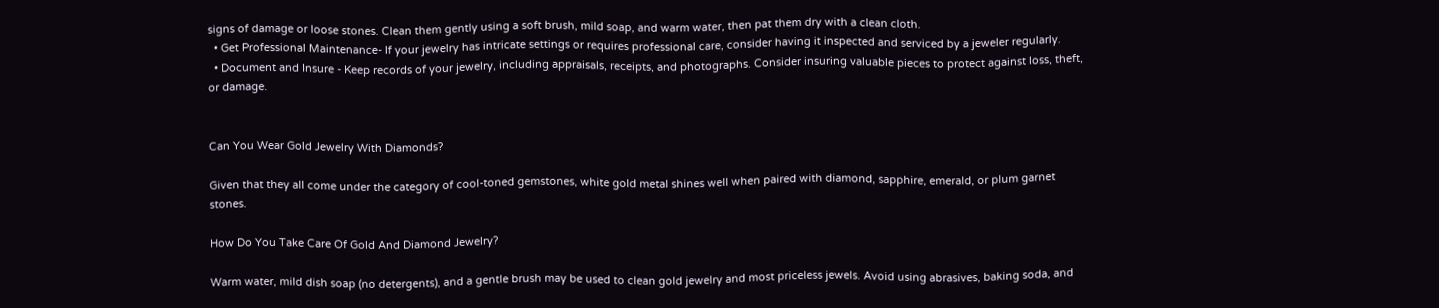signs of damage or loose stones. Clean them gently using a soft brush, mild soap, and warm water, then pat them dry with a clean cloth.
  • Get Professional Maintenance- If your jewelry has intricate settings or requires professional care, consider having it inspected and serviced by a jeweler regularly.
  • Document and Insure - Keep records of your jewelry, including appraisals, receipts, and photographs. Consider insuring valuable pieces to protect against loss, theft, or damage.


Can You Wear Gold Jewelry With Diamonds?

Given that they all come under the category of cool-toned gemstones, white gold metal shines well when paired with diamond, sapphire, emerald, or plum garnet stones.

How Do You Take Care Of Gold And Diamond Jewelry?

Warm water, mild dish soap (no detergents), and a gentle brush may be used to clean gold jewelry and most priceless jewels. Avoid using abrasives, baking soda, and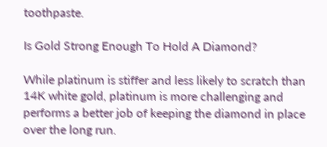toothpaste.

Is Gold Strong Enough To Hold A Diamond?

While platinum is stiffer and less likely to scratch than 14K white gold, platinum is more challenging and performs a better job of keeping the diamond in place over the long run.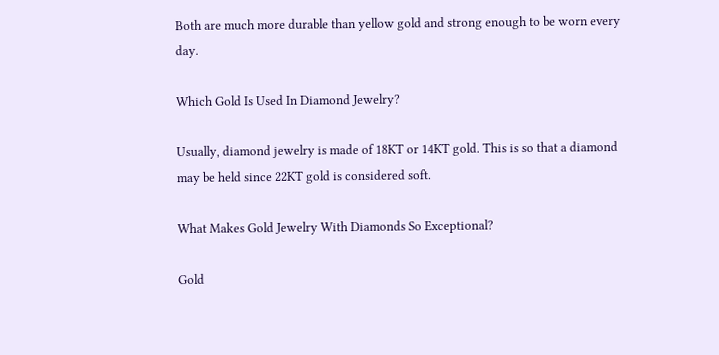Both are much more durable than yellow gold and strong enough to be worn every day.

Which Gold Is Used In Diamond Jewelry?

Usually, diamond jewelry is made of 18KT or 14KT gold. This is so that a diamond may be held since 22KT gold is considered soft.

What Makes Gold Jewelry With Diamonds So Exceptional?

Gold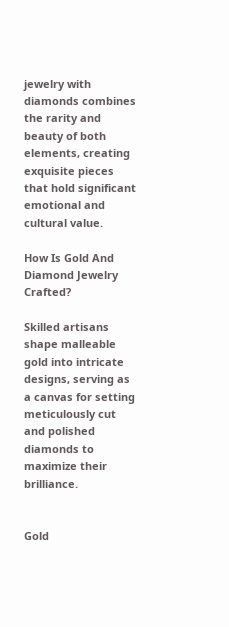jewelry with diamonds combines the rarity and beauty of both elements, creating exquisite pieces that hold significant emotional and cultural value.

How Is Gold And Diamond Jewelry Crafted?

Skilled artisans shape malleable gold into intricate designs, serving as a canvas for setting meticulously cut and polished diamonds to maximize their brilliance.


Gold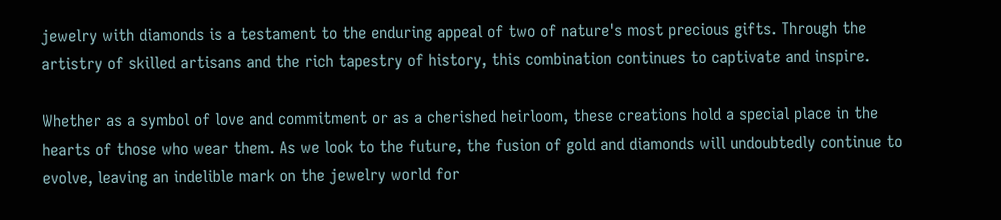jewelry with diamonds is a testament to the enduring appeal of two of nature's most precious gifts. Through the artistry of skilled artisans and the rich tapestry of history, this combination continues to captivate and inspire.

Whether as a symbol of love and commitment or as a cherished heirloom, these creations hold a special place in the hearts of those who wear them. As we look to the future, the fusion of gold and diamonds will undoubtedly continue to evolve, leaving an indelible mark on the jewelry world for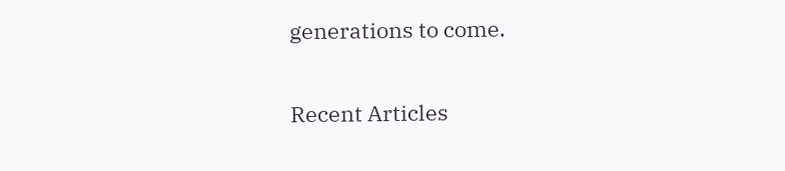generations to come.

Recent Articles